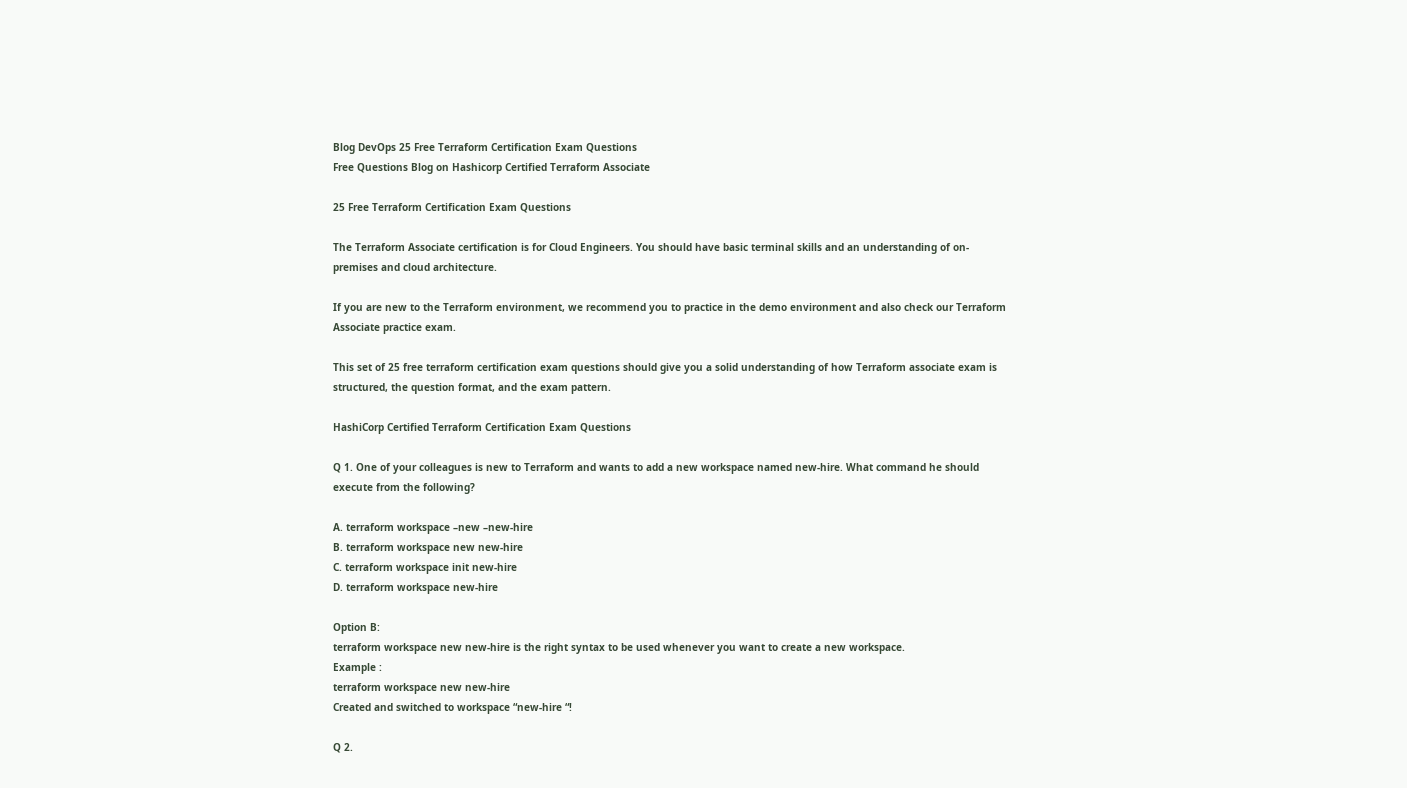Blog DevOps 25 Free Terraform Certification Exam Questions
Free Questions Blog on Hashicorp Certified Terraform Associate

25 Free Terraform Certification Exam Questions

The Terraform Associate certification is for Cloud Engineers. You should have basic terminal skills and an understanding of on-premises and cloud architecture.

If you are new to the Terraform environment, we recommend you to practice in the demo environment and also check our Terraform Associate practice exam.

This set of 25 free terraform certification exam questions should give you a solid understanding of how Terraform associate exam is structured, the question format, and the exam pattern.

HashiCorp Certified Terraform Certification Exam Questions

Q 1. One of your colleagues is new to Terraform and wants to add a new workspace named new-hire. What command he should execute from the following?

A. terraform workspace –new –new-hire
B. terraform workspace new new-hire
C. terraform workspace init new-hire
D. terraform workspace new-hire

Option B:
terraform workspace new new-hire is the right syntax to be used whenever you want to create a new workspace.
Example :
terraform workspace new new-hire
Created and switched to workspace “new-hire “!

Q 2.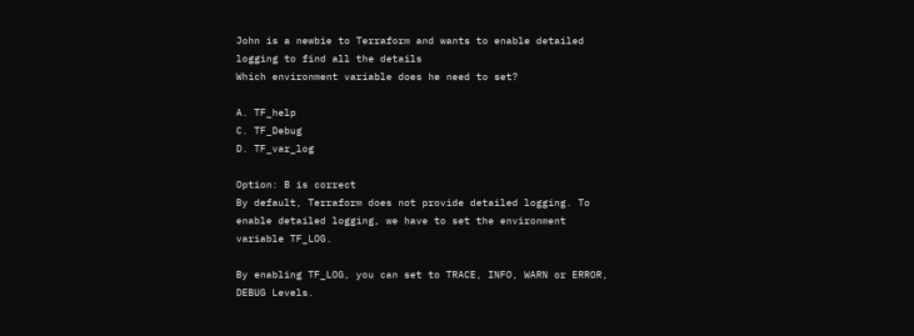John is a newbie to Terraform and wants to enable detailed logging to find all the details
Which environment variable does he need to set?

A. TF_help
C. TF_Debug
D. TF_var_log

Option: B is correct
By default, Terraform does not provide detailed logging. To enable detailed logging, we have to set the environment variable TF_LOG.

By enabling TF_LOG, you can set to TRACE, INFO, WARN or ERROR, DEBUG Levels.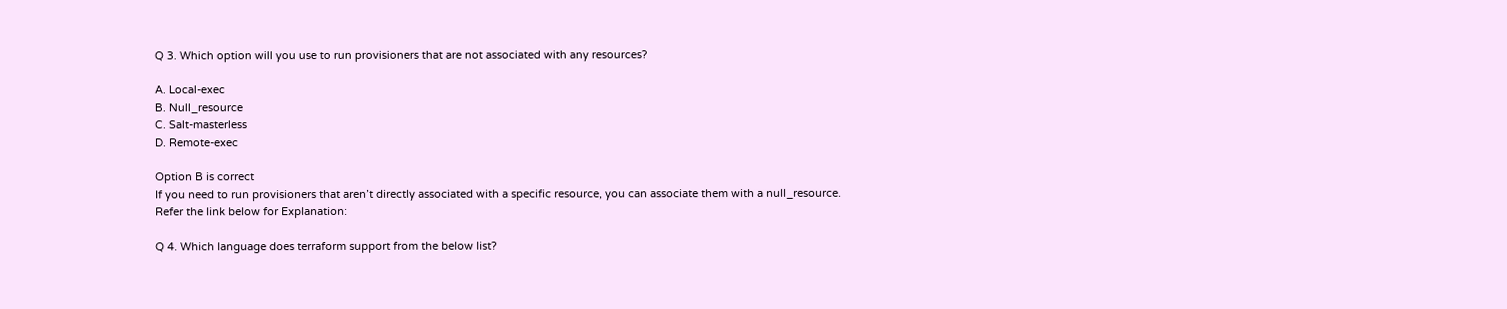Q 3. Which option will you use to run provisioners that are not associated with any resources?

A. Local-exec
B. Null_resource
C. Salt-masterless
D. Remote-exec

Option B is correct
If you need to run provisioners that aren’t directly associated with a specific resource, you can associate them with a null_resource.
Refer the link below for Explanation:

Q 4. Which language does terraform support from the below list?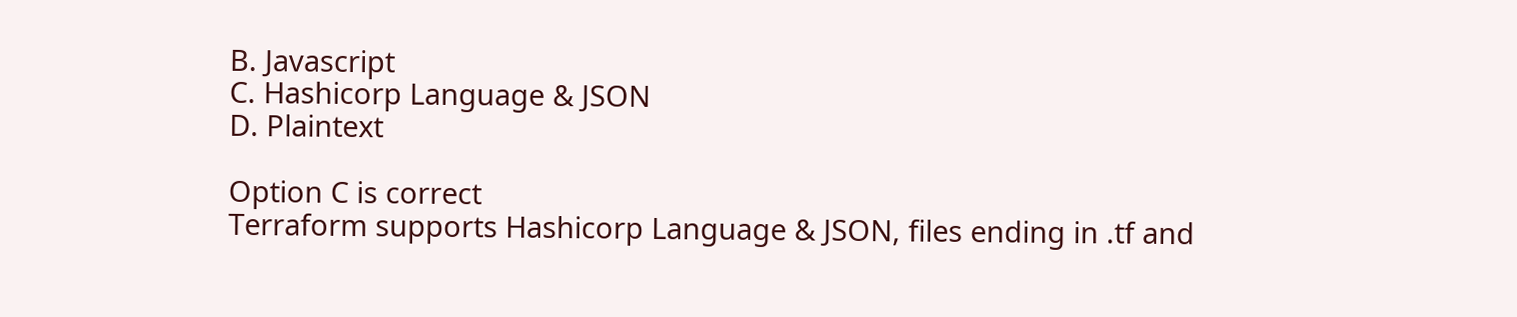B. Javascript
C. Hashicorp Language & JSON
D. Plaintext

Option C is correct
Terraform supports Hashicorp Language & JSON, files ending in .tf and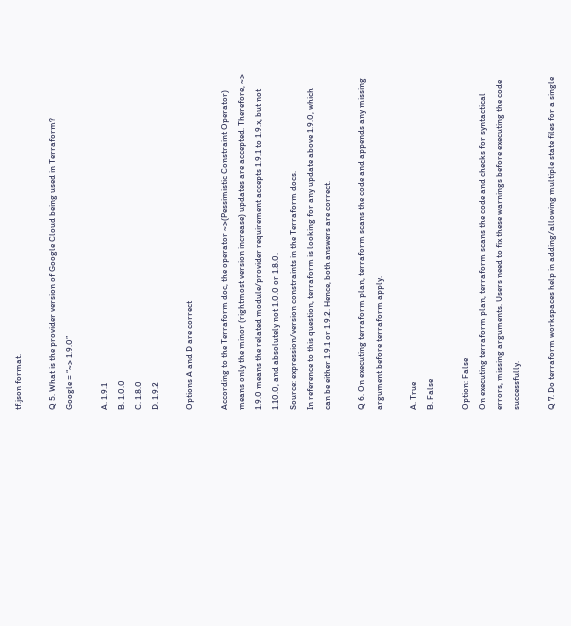tf.json format.

Q 5. What is the provider version of Google Cloud being used in Terraform?
Google = “~> 1.9.0”

A. 1.9.1
B. 1.0.0
C. 1.8.0
D. 1.9.2

Options A and D are correct

According to the Terraform doc, the operator ~>(Pessimistic Constraint Operator) means only the minor (rightmost version increase) updates are accepted. Therefore, ~> 1.9.0 means the related module/provider requirement accepts 1.9.1 to 1.9.x, but not 1.10.0, and absolutely not 1.0.0 or 1.8.0.
Source: expression/version constraints in the Terraform docs.
In reference to this question, terraform is looking for any update above 1.9.0, which can be either 1.9.1 or 1.9.2. Hence, both answers are correct.

Q 6. On executing terraform plan, terraform scans the code and appends any missing argument before terraform apply.

A. True
B. False

Option: False
On executing terraform plan, terraform scans the code and checks for syntactical errors, missing arguments. Users need to fix these warnings before executing the code successfully.

Q 7. Do terraform workspaces help in adding/allowing multiple state files for a single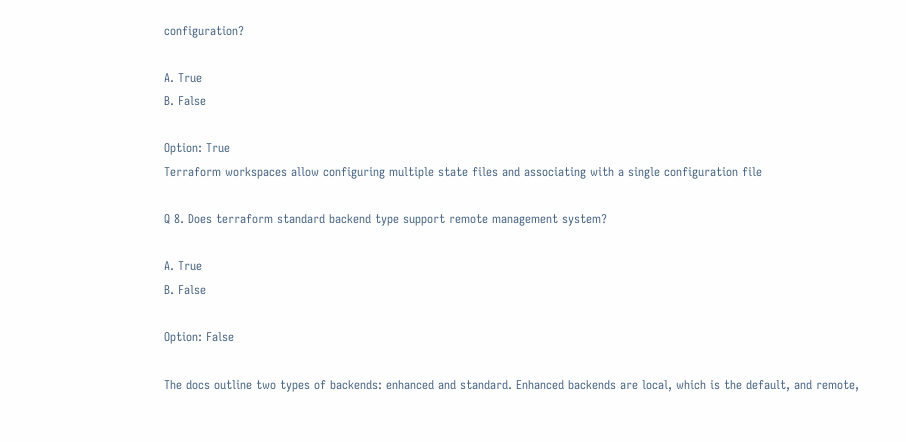configuration?

A. True
B. False

Option: True
Terraform workspaces allow configuring multiple state files and associating with a single configuration file

Q 8. Does terraform standard backend type support remote management system?

A. True
B. False

Option: False

The docs outline two types of backends: enhanced and standard. Enhanced backends are local, which is the default, and remote,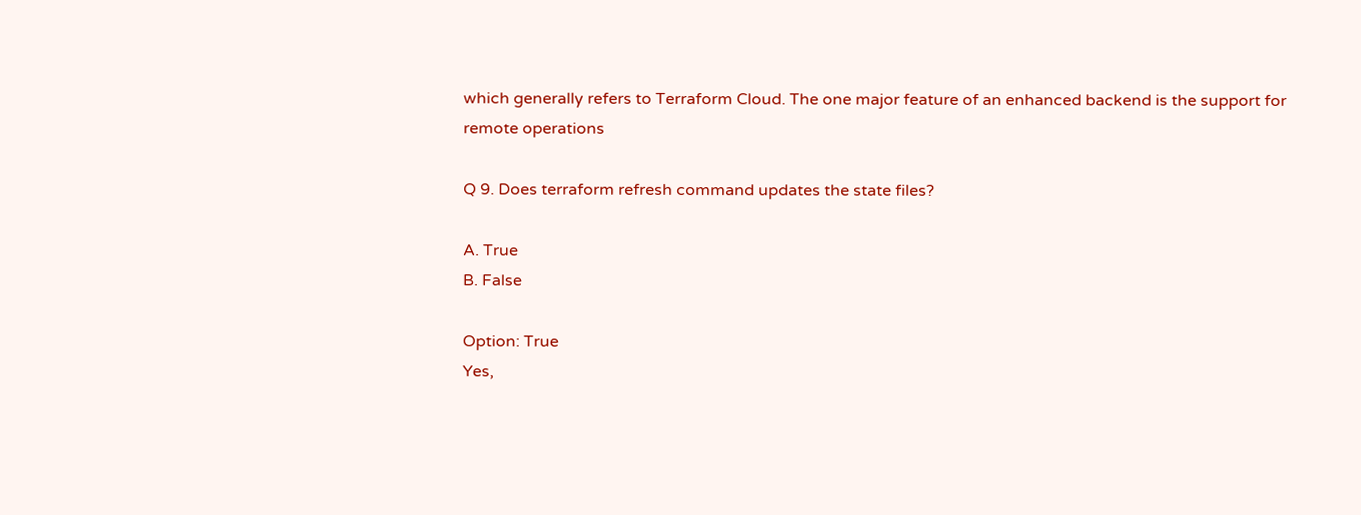which generally refers to Terraform Cloud. The one major feature of an enhanced backend is the support for remote operations

Q 9. Does terraform refresh command updates the state files?

A. True
B. False

Option: True
Yes,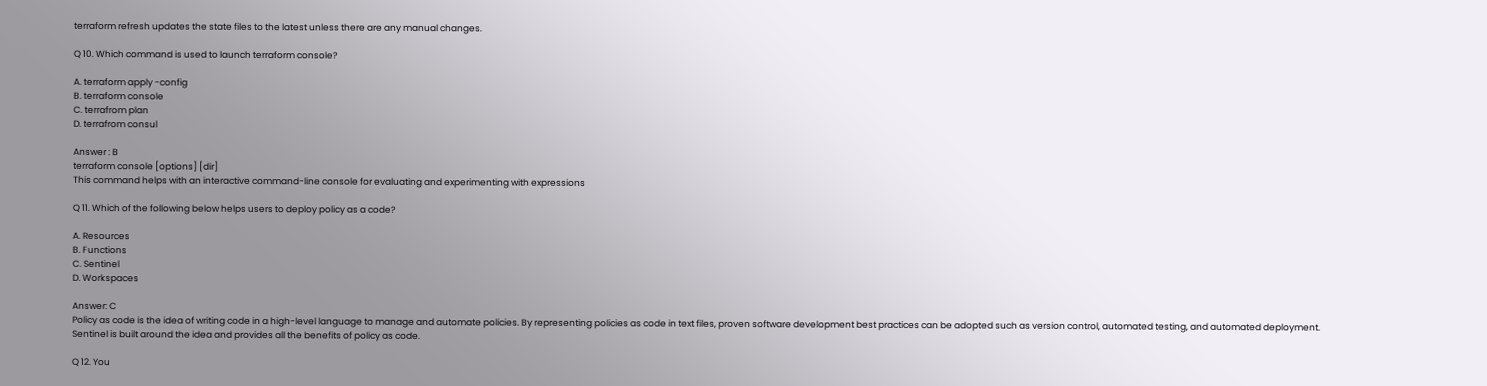terraform refresh updates the state files to the latest unless there are any manual changes.

Q 10. Which command is used to launch terraform console?

A. terraform apply -config
B. terraform console
C. terrafrom plan
D. terrafrom consul

Answer : B
terraform console [options] [dir]
This command helps with an interactive command-line console for evaluating and experimenting with expressions

Q 11. Which of the following below helps users to deploy policy as a code?

A. Resources
B. Functions
C. Sentinel
D. Workspaces

Answer: C
Policy as code is the idea of writing code in a high-level language to manage and automate policies. By representing policies as code in text files, proven software development best practices can be adopted such as version control, automated testing, and automated deployment.
Sentinel is built around the idea and provides all the benefits of policy as code.

Q 12. You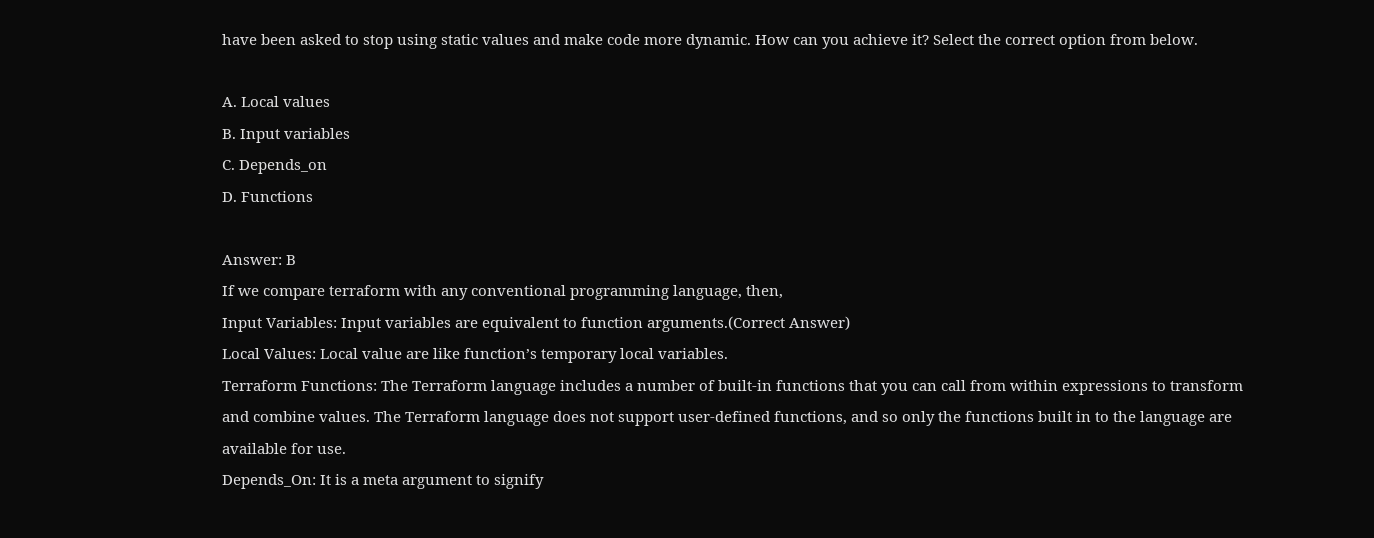have been asked to stop using static values and make code more dynamic. How can you achieve it? Select the correct option from below.

A. Local values
B. Input variables
C. Depends_on
D. Functions

Answer: B
If we compare terraform with any conventional programming language, then,
Input Variables: Input variables are equivalent to function arguments.(Correct Answer)
Local Values: Local value are like function’s temporary local variables.
Terraform Functions: The Terraform language includes a number of built-in functions that you can call from within expressions to transform and combine values. The Terraform language does not support user-defined functions, and so only the functions built in to the language are available for use.
Depends_On: It is a meta argument to signify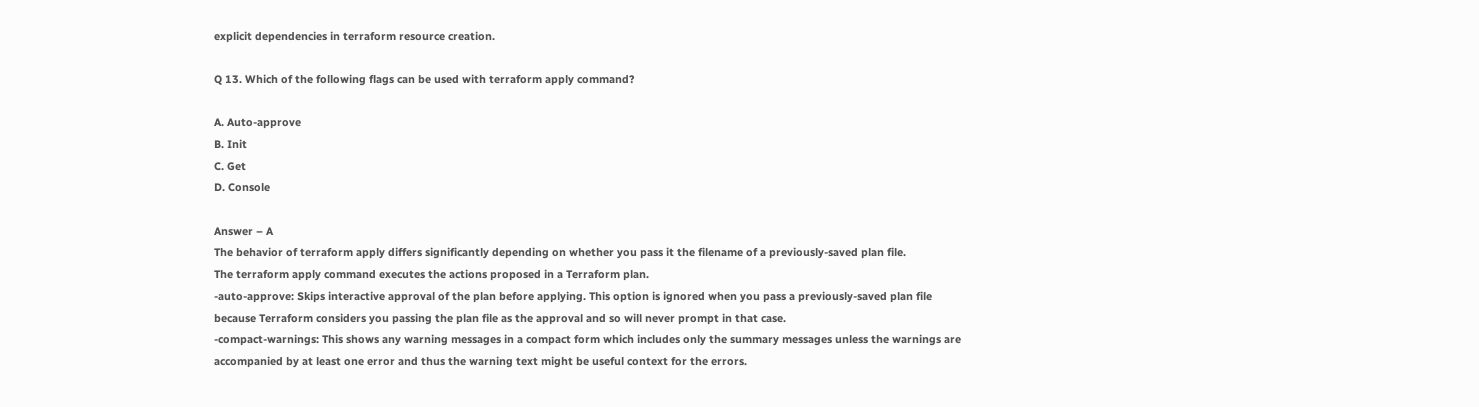explicit dependencies in terraform resource creation.

Q 13. Which of the following flags can be used with terraform apply command?

A. Auto-approve
B. Init
C. Get
D. Console

Answer – A
The behavior of terraform apply differs significantly depending on whether you pass it the filename of a previously-saved plan file.
The terraform apply command executes the actions proposed in a Terraform plan.
-auto-approve: Skips interactive approval of the plan before applying. This option is ignored when you pass a previously-saved plan file because Terraform considers you passing the plan file as the approval and so will never prompt in that case.
-compact-warnings: This shows any warning messages in a compact form which includes only the summary messages unless the warnings are accompanied by at least one error and thus the warning text might be useful context for the errors.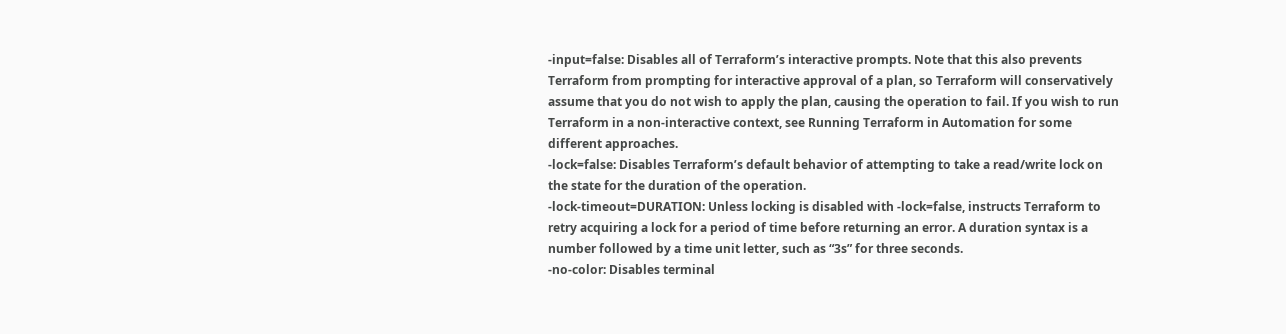-input=false: Disables all of Terraform’s interactive prompts. Note that this also prevents Terraform from prompting for interactive approval of a plan, so Terraform will conservatively assume that you do not wish to apply the plan, causing the operation to fail. If you wish to run Terraform in a non-interactive context, see Running Terraform in Automation for some different approaches.
-lock=false: Disables Terraform’s default behavior of attempting to take a read/write lock on the state for the duration of the operation.
-lock-timeout=DURATION: Unless locking is disabled with -lock=false, instructs Terraform to retry acquiring a lock for a period of time before returning an error. A duration syntax is a number followed by a time unit letter, such as “3s” for three seconds.
-no-color: Disables terminal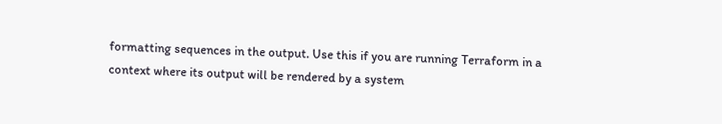formatting sequences in the output. Use this if you are running Terraform in a context where its output will be rendered by a system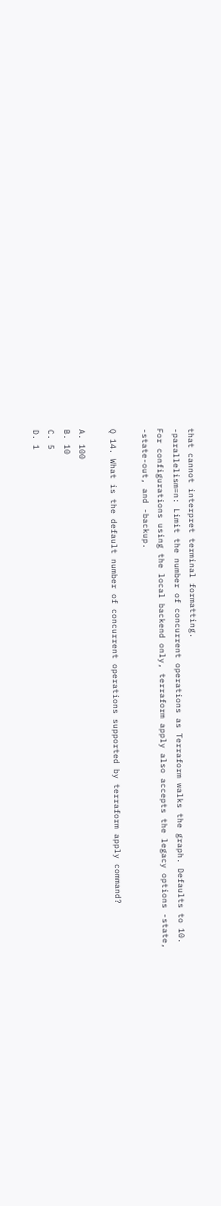that cannot interpret terminal formatting.
-parallelism=n: Limit the number of concurrent operations as Terraform walks the graph. Defaults to 10.
For configurations using the local backend only, terraform apply also accepts the legacy options -state, -state-out, and -backup.

Q 14. What is the default number of concurrent operations supported by terraform apply command?

A. 100
B. 10
C. 5
D. 1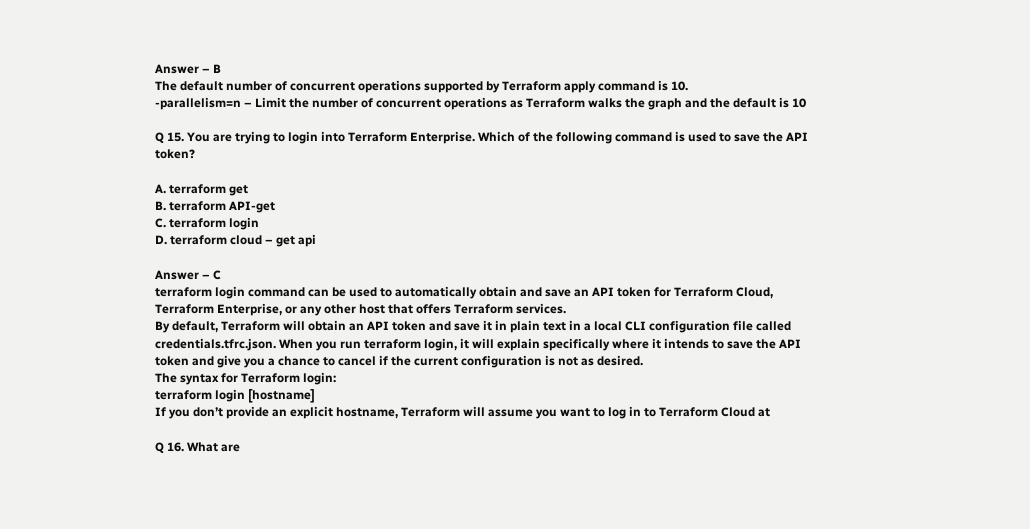Answer – B
The default number of concurrent operations supported by Terraform apply command is 10.
-parallelism=n – Limit the number of concurrent operations as Terraform walks the graph and the default is 10

Q 15. You are trying to login into Terraform Enterprise. Which of the following command is used to save the API token?

A. terraform get
B. terraform API-get
C. terraform login
D. terraform cloud – get api

Answer – C
terraform login command can be used to automatically obtain and save an API token for Terraform Cloud, Terraform Enterprise, or any other host that offers Terraform services.
By default, Terraform will obtain an API token and save it in plain text in a local CLI configuration file called credentials.tfrc.json. When you run terraform login, it will explain specifically where it intends to save the API token and give you a chance to cancel if the current configuration is not as desired.
The syntax for Terraform login:
terraform login [hostname]
If you don’t provide an explicit hostname, Terraform will assume you want to log in to Terraform Cloud at

Q 16. What are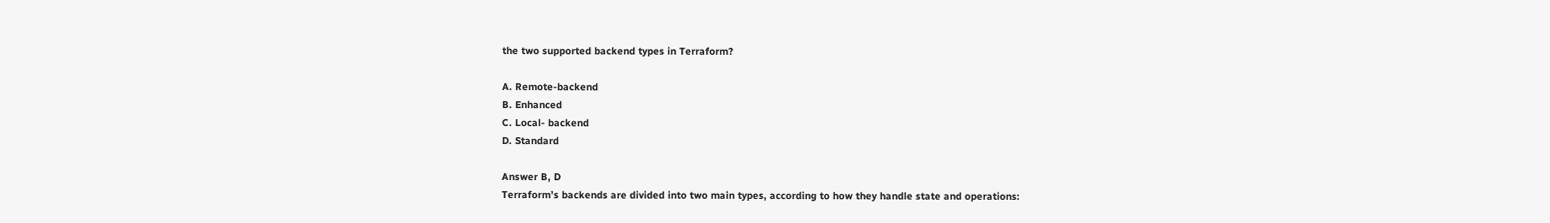the two supported backend types in Terraform?

A. Remote-backend
B. Enhanced
C. Local- backend
D. Standard

Answer B, D
Terraform’s backends are divided into two main types, according to how they handle state and operations: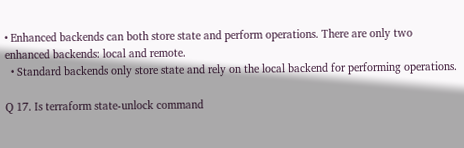• Enhanced backends can both store state and perform operations. There are only two enhanced backends: local and remote.
  • Standard backends only store state and rely on the local backend for performing operations.

Q 17. Is terraform state-unlock command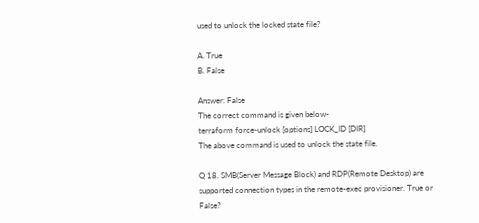used to unlock the locked state file?

A. True
B. False

Answer: False
The correct command is given below-
terraform force-unlock [options] LOCK_ID [DIR]
The above command is used to unlock the state file.

Q 18. SMB(Server Message Block) and RDP(Remote Desktop) are supported connection types in the remote-exec provisioner. True or False?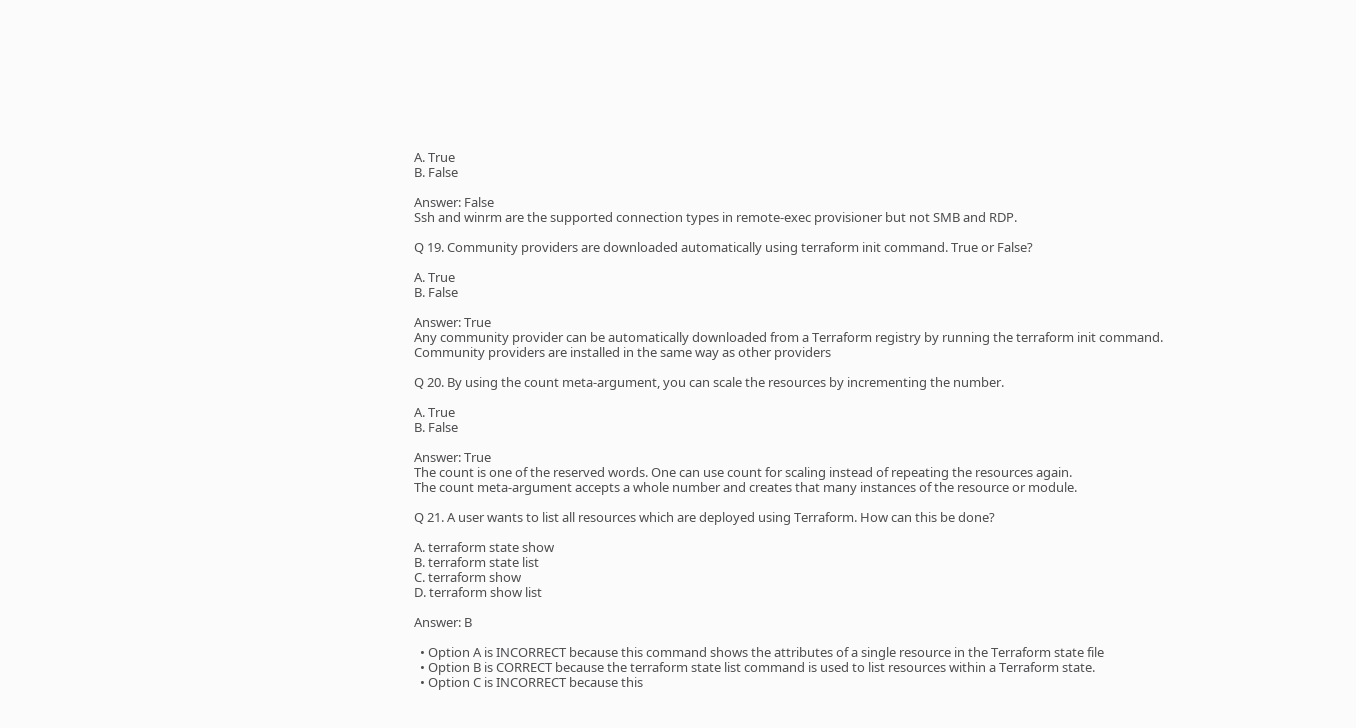A. True
B. False

Answer: False
Ssh and winrm are the supported connection types in remote-exec provisioner but not SMB and RDP.

Q 19. Community providers are downloaded automatically using terraform init command. True or False?

A. True
B. False

Answer: True
Any community provider can be automatically downloaded from a Terraform registry by running the terraform init command.
Community providers are installed in the same way as other providers

Q 20. By using the count meta-argument, you can scale the resources by incrementing the number.

A. True
B. False

Answer: True
The count is one of the reserved words. One can use count for scaling instead of repeating the resources again.
The count meta-argument accepts a whole number and creates that many instances of the resource or module.

Q 21. A user wants to list all resources which are deployed using Terraform. How can this be done?

A. terraform state show
B. terraform state list
C. terraform show
D. terraform show list

Answer: B

  • Option A is INCORRECT because this command shows the attributes of a single resource in the Terraform state file
  • Option B is CORRECT because the terraform state list command is used to list resources within a Terraform state.
  • Option C is INCORRECT because this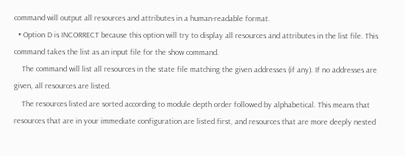command will output all resources and attributes in a human-readable format.
  • Option D is INCORRECT because this option will try to display all resources and attributes in the list file. This command takes the list as an input file for the show command.
    The command will list all resources in the state file matching the given addresses (if any). If no addresses are given, all resources are listed.
    The resources listed are sorted according to module depth order followed by alphabetical. This means that resources that are in your immediate configuration are listed first, and resources that are more deeply nested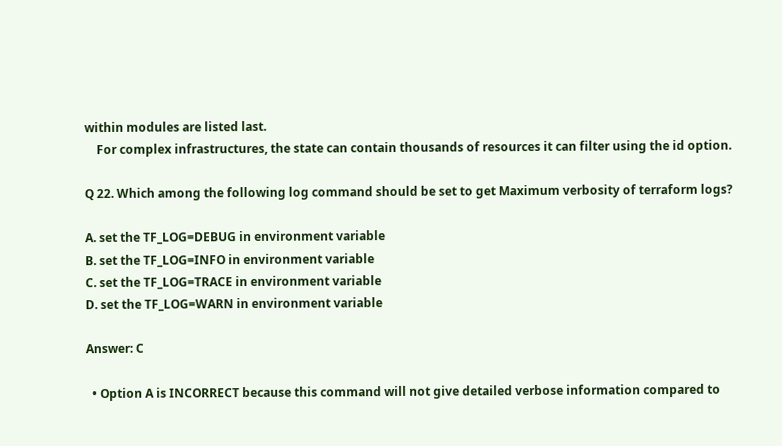within modules are listed last.
    For complex infrastructures, the state can contain thousands of resources it can filter using the id option.

Q 22. Which among the following log command should be set to get Maximum verbosity of terraform logs?

A. set the TF_LOG=DEBUG in environment variable
B. set the TF_LOG=INFO in environment variable
C. set the TF_LOG=TRACE in environment variable
D. set the TF_LOG=WARN in environment variable

Answer: C

  • Option A is INCORRECT because this command will not give detailed verbose information compared to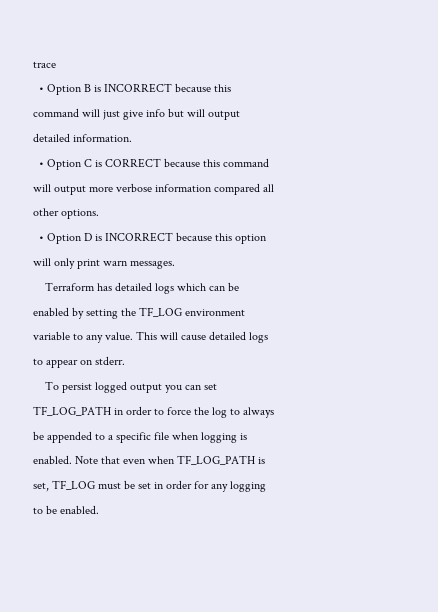trace
  • Option B is INCORRECT because this command will just give info but will output detailed information.
  • Option C is CORRECT because this command will output more verbose information compared all other options.
  • Option D is INCORRECT because this option will only print warn messages.
    Terraform has detailed logs which can be enabled by setting the TF_LOG environment variable to any value. This will cause detailed logs to appear on stderr.
    To persist logged output you can set TF_LOG_PATH in order to force the log to always be appended to a specific file when logging is enabled. Note that even when TF_LOG_PATH is set, TF_LOG must be set in order for any logging to be enabled.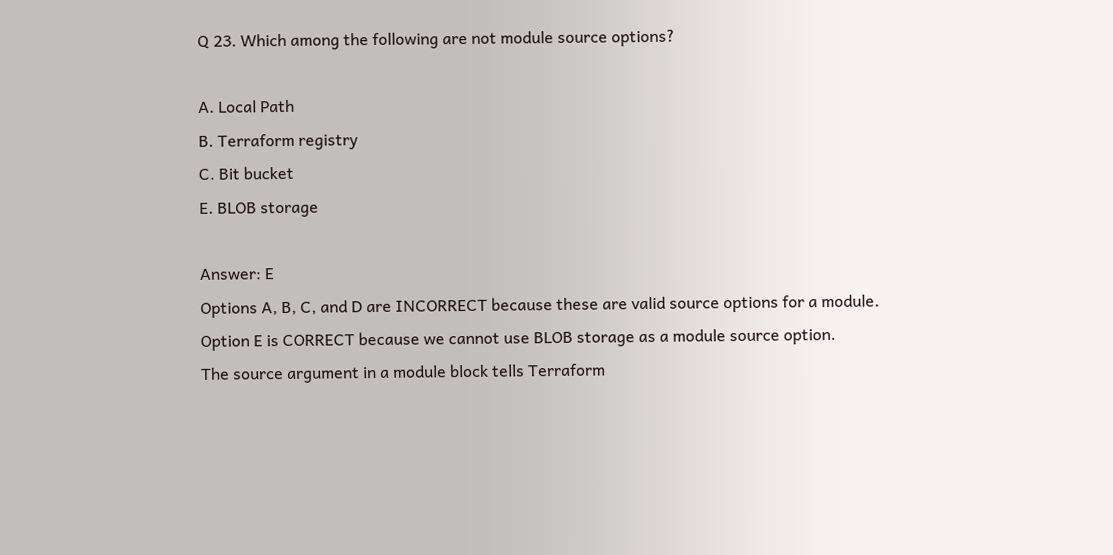Q 23. Which among the following are not module source options?

A. Local Path
B. Terraform registry
C. Bit bucket
E. BLOB storage

Answer: E
Options A, B, C, and D are INCORRECT because these are valid source options for a module.
Option E is CORRECT because we cannot use BLOB storage as a module source option.
The source argument in a module block tells Terraform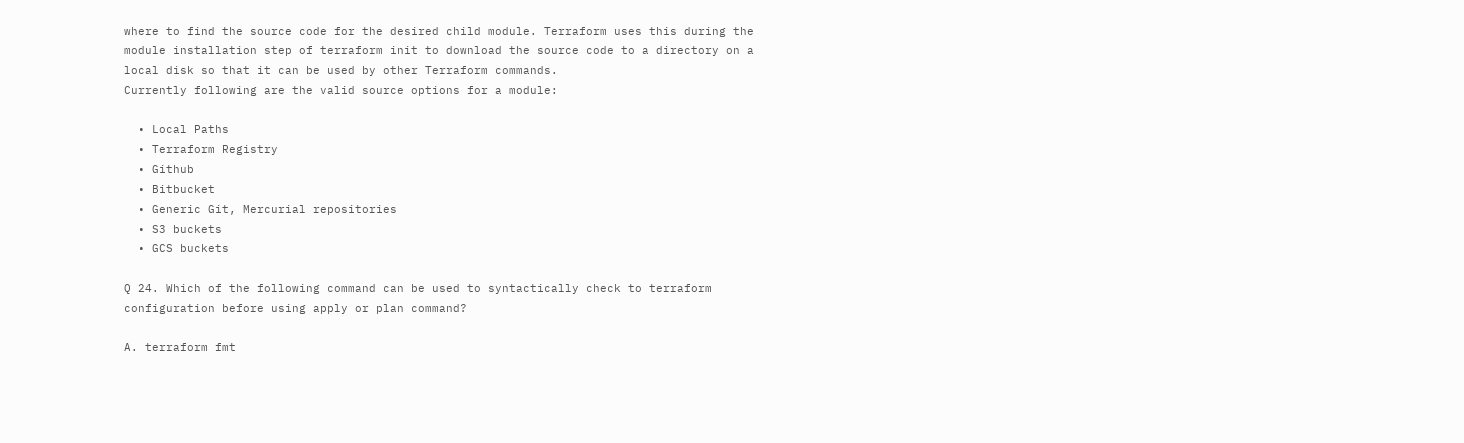where to find the source code for the desired child module. Terraform uses this during the module installation step of terraform init to download the source code to a directory on a local disk so that it can be used by other Terraform commands.
Currently following are the valid source options for a module:

  • Local Paths
  • Terraform Registry
  • Github
  • Bitbucket
  • Generic Git, Mercurial repositories
  • S3 buckets
  • GCS buckets

Q 24. Which of the following command can be used to syntactically check to terraform configuration before using apply or plan command?

A. terraform fmt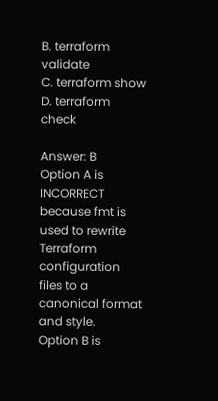B. terraform validate
C. terraform show
D. terraform check

Answer: B
Option A is INCORRECT because fmt is used to rewrite Terraform configuration files to a canonical format and style.
Option B is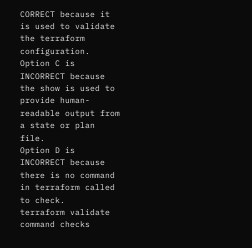CORRECT because it is used to validate the terraform configuration.
Option C is INCORRECT because the show is used to provide human-readable output from a state or plan file.
Option D is INCORRECT because there is no command in terraform called to check.
terraform validate command checks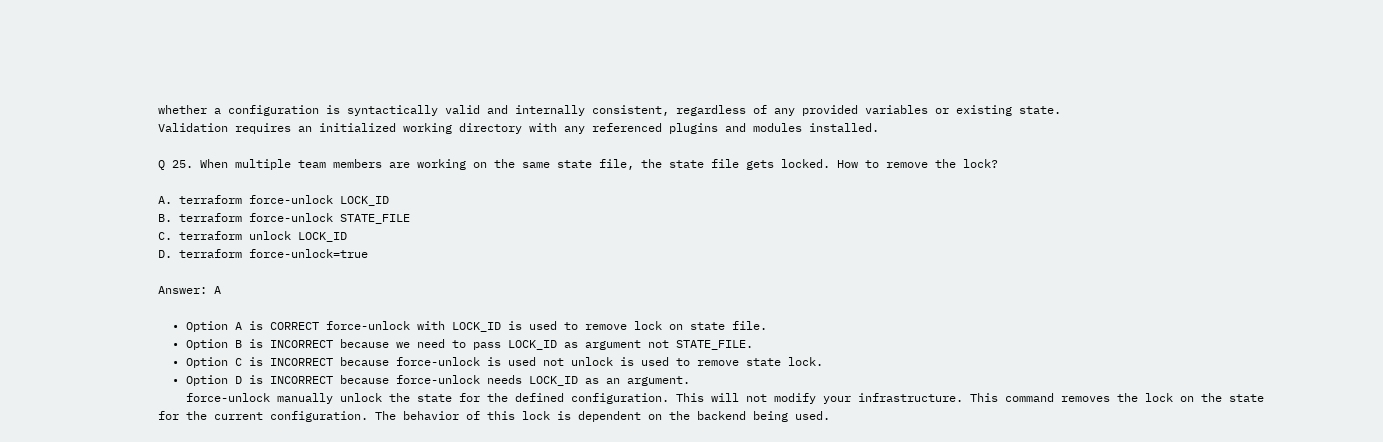whether a configuration is syntactically valid and internally consistent, regardless of any provided variables or existing state.
Validation requires an initialized working directory with any referenced plugins and modules installed.

Q 25. When multiple team members are working on the same state file, the state file gets locked. How to remove the lock?

A. terraform force-unlock LOCK_ID
B. terraform force-unlock STATE_FILE
C. terraform unlock LOCK_ID
D. terraform force-unlock=true

Answer: A

  • Option A is CORRECT force-unlock with LOCK_ID is used to remove lock on state file.
  • Option B is INCORRECT because we need to pass LOCK_ID as argument not STATE_FILE.
  • Option C is INCORRECT because force-unlock is used not unlock is used to remove state lock.
  • Option D is INCORRECT because force-unlock needs LOCK_ID as an argument.
    force-unlock manually unlock the state for the defined configuration. This will not modify your infrastructure. This command removes the lock on the state for the current configuration. The behavior of this lock is dependent on the backend being used.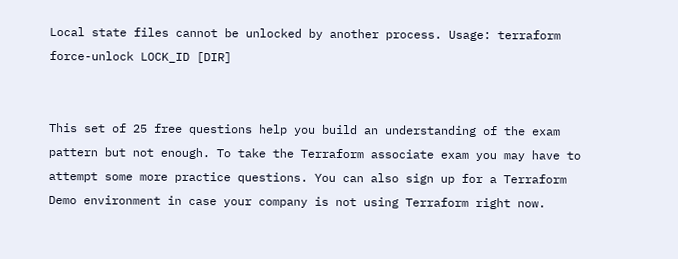Local state files cannot be unlocked by another process. Usage: terraform force-unlock LOCK_ID [DIR]


This set of 25 free questions help you build an understanding of the exam pattern but not enough. To take the Terraform associate exam you may have to attempt some more practice questions. You can also sign up for a Terraform Demo environment in case your company is not using Terraform right now.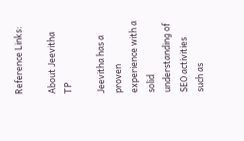Reference Links:

About Jeevitha TP

Jeevitha has a proven experience with a solid understanding of SEO activities such as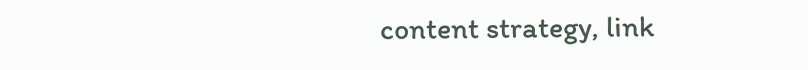content strategy, link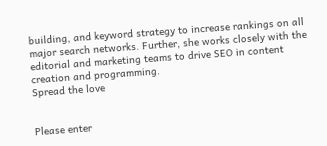building, and keyword strategy to increase rankings on all major search networks. Further, she works closely with the editorial and marketing teams to drive SEO in content creation and programming.
Spread the love


Please enter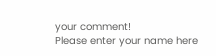your comment!
Please enter your name here